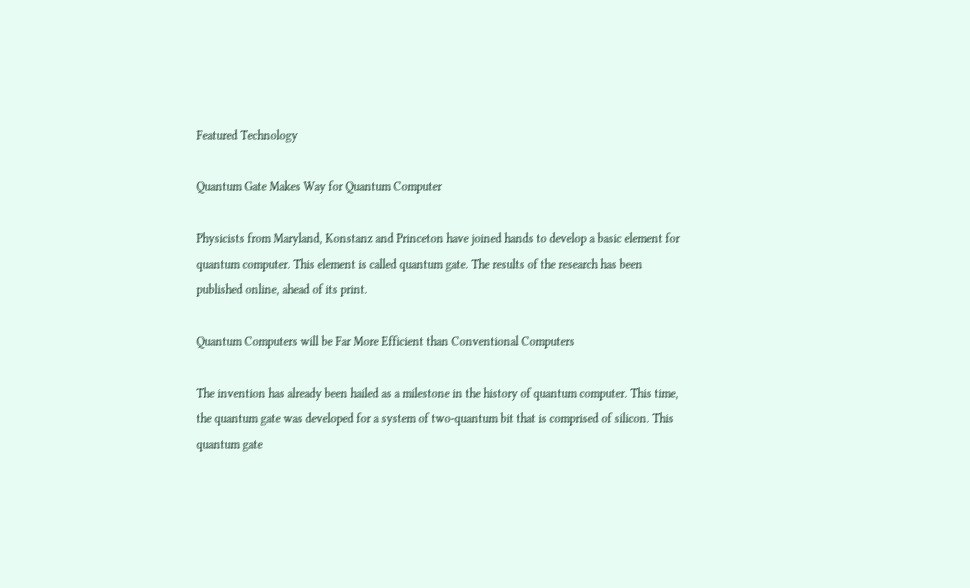Featured Technology

Quantum Gate Makes Way for Quantum Computer

Physicists from Maryland, Konstanz and Princeton have joined hands to develop a basic element for quantum computer. This element is called quantum gate. The results of the research has been published online, ahead of its print.

Quantum Computers will be Far More Efficient than Conventional Computers

The invention has already been hailed as a milestone in the history of quantum computer. This time, the quantum gate was developed for a system of two-quantum bit that is comprised of silicon. This quantum gate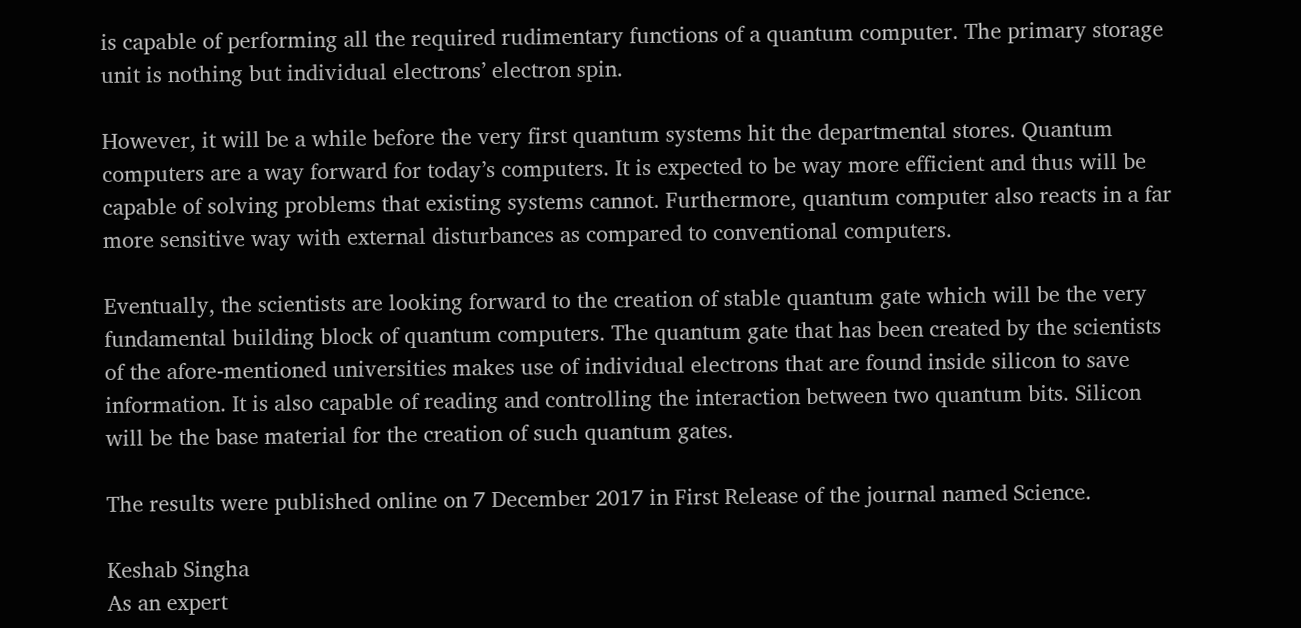is capable of performing all the required rudimentary functions of a quantum computer. The primary storage unit is nothing but individual electrons’ electron spin.

However, it will be a while before the very first quantum systems hit the departmental stores. Quantum computers are a way forward for today’s computers. It is expected to be way more efficient and thus will be capable of solving problems that existing systems cannot. Furthermore, quantum computer also reacts in a far more sensitive way with external disturbances as compared to conventional computers.

Eventually, the scientists are looking forward to the creation of stable quantum gate which will be the very fundamental building block of quantum computers. The quantum gate that has been created by the scientists of the afore-mentioned universities makes use of individual electrons that are found inside silicon to save information. It is also capable of reading and controlling the interaction between two quantum bits. Silicon will be the base material for the creation of such quantum gates.

The results were published online on 7 December 2017 in First Release of the journal named Science.

Keshab Singha
As an expert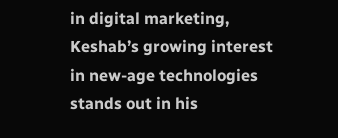in digital marketing, Keshab’s growing interest in new-age technologies stands out in his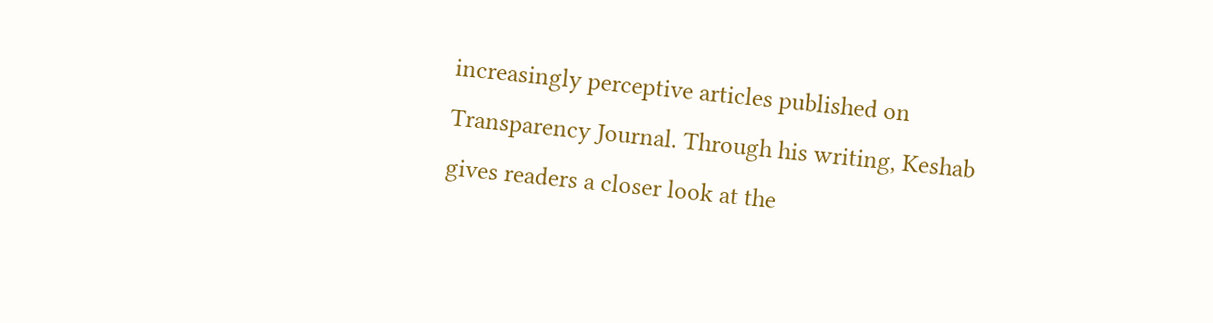increasingly perceptive articles published on Transparency Journal. Through his writing, Keshab gives readers a closer look at the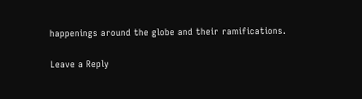happenings around the globe and their ramifications.

Leave a Reply